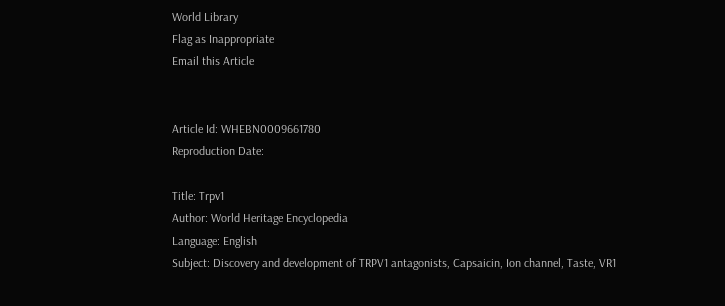World Library
Flag as Inappropriate
Email this Article


Article Id: WHEBN0009661780
Reproduction Date:

Title: Trpv1
Author: World Heritage Encyclopedia
Language: English
Subject: Discovery and development of TRPV1 antagonists, Capsaicin, Ion channel, Taste, VR1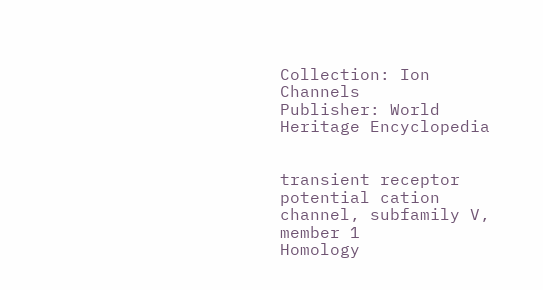Collection: Ion Channels
Publisher: World Heritage Encyclopedia


transient receptor potential cation channel, subfamily V, member 1
Homology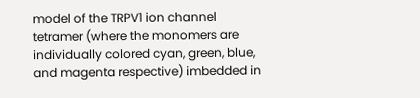model of the TRPV1 ion channel tetramer (where the monomers are individually colored cyan, green, blue, and magenta respective) imbedded in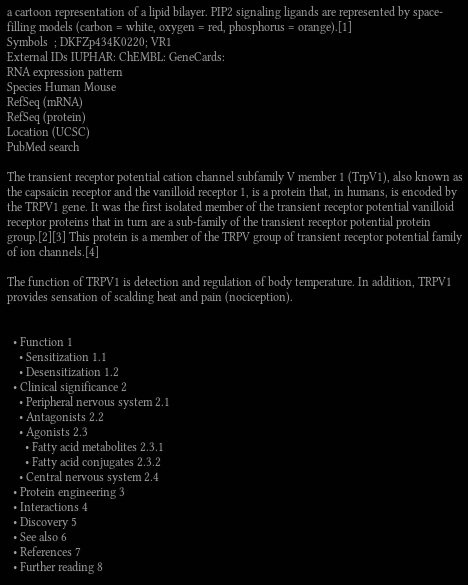a cartoon representation of a lipid bilayer. PIP2 signaling ligands are represented by space-filling models (carbon = white, oxygen = red, phosphorus = orange).[1]
Symbols  ; DKFZp434K0220; VR1
External IDs IUPHAR: ChEMBL: GeneCards:
RNA expression pattern
Species Human Mouse
RefSeq (mRNA)
RefSeq (protein)
Location (UCSC)
PubMed search

The transient receptor potential cation channel subfamily V member 1 (TrpV1), also known as the capsaicin receptor and the vanilloid receptor 1, is a protein that, in humans, is encoded by the TRPV1 gene. It was the first isolated member of the transient receptor potential vanilloid receptor proteins that in turn are a sub-family of the transient receptor potential protein group.[2][3] This protein is a member of the TRPV group of transient receptor potential family of ion channels.[4]

The function of TRPV1 is detection and regulation of body temperature. In addition, TRPV1 provides sensation of scalding heat and pain (nociception).


  • Function 1
    • Sensitization 1.1
    • Desensitization 1.2
  • Clinical significance 2
    • Peripheral nervous system 2.1
    • Antagonists 2.2
    • Agonists 2.3
      • Fatty acid metabolites 2.3.1
      • Fatty acid conjugates 2.3.2
    • Central nervous system 2.4
  • Protein engineering 3
  • Interactions 4
  • Discovery 5
  • See also 6
  • References 7
  • Further reading 8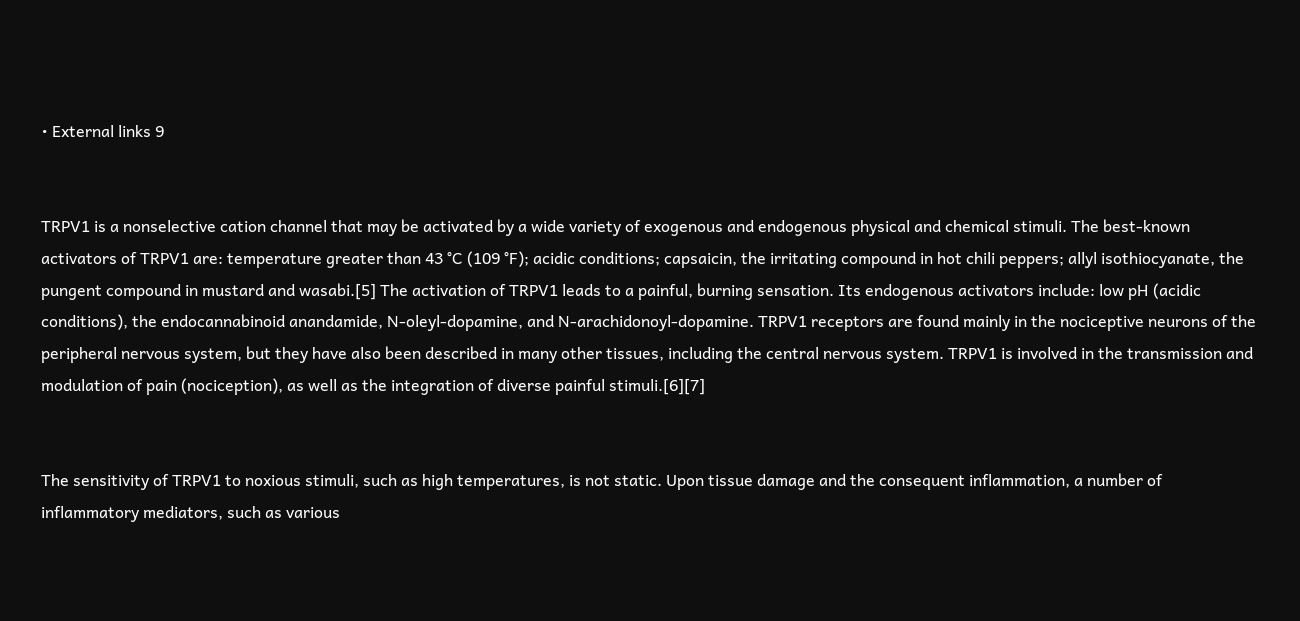• External links 9


TRPV1 is a nonselective cation channel that may be activated by a wide variety of exogenous and endogenous physical and chemical stimuli. The best-known activators of TRPV1 are: temperature greater than 43 °C (109 °F); acidic conditions; capsaicin, the irritating compound in hot chili peppers; allyl isothiocyanate, the pungent compound in mustard and wasabi.[5] The activation of TRPV1 leads to a painful, burning sensation. Its endogenous activators include: low pH (acidic conditions), the endocannabinoid anandamide, N-oleyl-dopamine, and N-arachidonoyl-dopamine. TRPV1 receptors are found mainly in the nociceptive neurons of the peripheral nervous system, but they have also been described in many other tissues, including the central nervous system. TRPV1 is involved in the transmission and modulation of pain (nociception), as well as the integration of diverse painful stimuli.[6][7]


The sensitivity of TRPV1 to noxious stimuli, such as high temperatures, is not static. Upon tissue damage and the consequent inflammation, a number of inflammatory mediators, such as various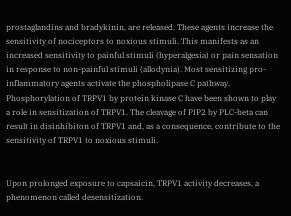prostaglandins and bradykinin, are released. These agents increase the sensitivity of nociceptors to noxious stimuli. This manifests as an increased sensitivity to painful stimuli (hyperalgesia) or pain sensation in response to non-painful stimuli (allodynia). Most sensitizing pro-inflammatory agents activate the phospholipase C pathway. Phosphorylation of TRPV1 by protein kinase C have been shown to play a role in sensitization of TRPV1. The cleavage of PIP2 by PLC-beta can result in disinhibiton of TRPV1 and, as a consequence, contribute to the sensitivity of TRPV1 to noxious stimuli.


Upon prolonged exposure to capsaicin, TRPV1 activity decreases, a phenomenon called desensitization.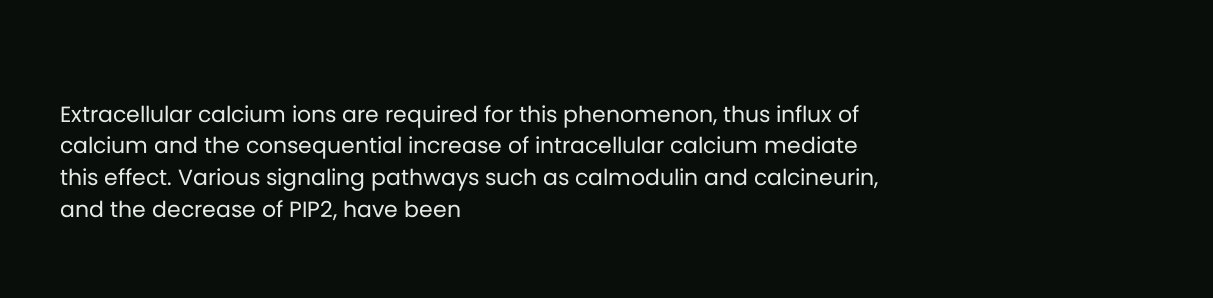Extracellular calcium ions are required for this phenomenon, thus influx of calcium and the consequential increase of intracellular calcium mediate this effect. Various signaling pathways such as calmodulin and calcineurin, and the decrease of PIP2, have been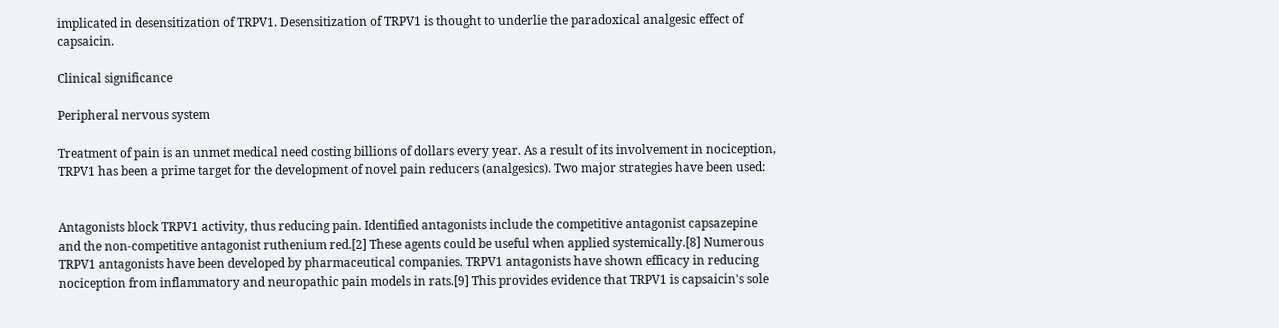implicated in desensitization of TRPV1. Desensitization of TRPV1 is thought to underlie the paradoxical analgesic effect of capsaicin.

Clinical significance

Peripheral nervous system

Treatment of pain is an unmet medical need costing billions of dollars every year. As a result of its involvement in nociception, TRPV1 has been a prime target for the development of novel pain reducers (analgesics). Two major strategies have been used:


Antagonists block TRPV1 activity, thus reducing pain. Identified antagonists include the competitive antagonist capsazepine and the non-competitive antagonist ruthenium red.[2] These agents could be useful when applied systemically.[8] Numerous TRPV1 antagonists have been developed by pharmaceutical companies. TRPV1 antagonists have shown efficacy in reducing nociception from inflammatory and neuropathic pain models in rats.[9] This provides evidence that TRPV1 is capsaicin's sole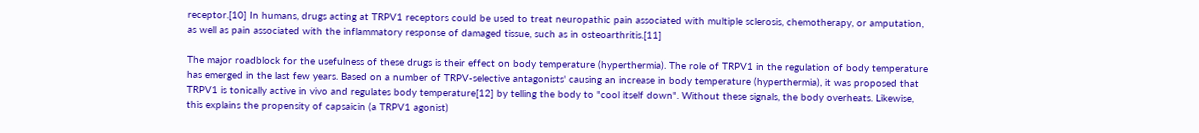receptor.[10] In humans, drugs acting at TRPV1 receptors could be used to treat neuropathic pain associated with multiple sclerosis, chemotherapy, or amputation, as well as pain associated with the inflammatory response of damaged tissue, such as in osteoarthritis.[11]

The major roadblock for the usefulness of these drugs is their effect on body temperature (hyperthermia). The role of TRPV1 in the regulation of body temperature has emerged in the last few years. Based on a number of TRPV-selective antagonists' causing an increase in body temperature (hyperthermia), it was proposed that TRPV1 is tonically active in vivo and regulates body temperature[12] by telling the body to "cool itself down". Without these signals, the body overheats. Likewise, this explains the propensity of capsaicin (a TRPV1 agonist)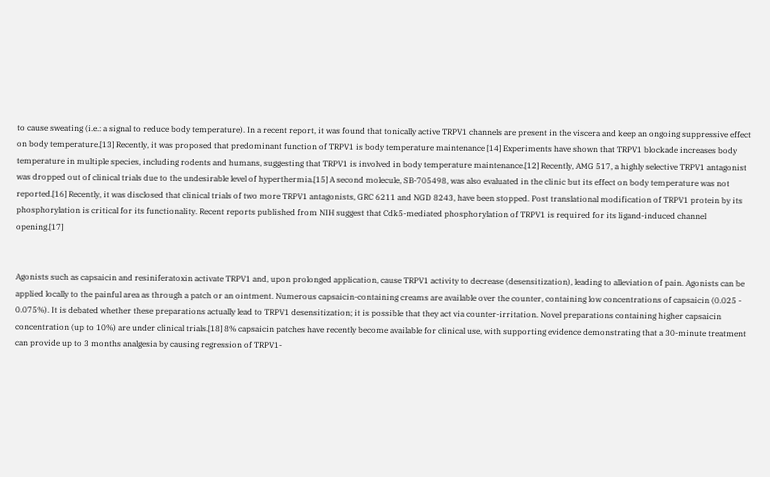to cause sweating (i.e.: a signal to reduce body temperature). In a recent report, it was found that tonically active TRPV1 channels are present in the viscera and keep an ongoing suppressive effect on body temperature.[13] Recently, it was proposed that predominant function of TRPV1 is body temperature maintenance [14] Experiments have shown that TRPV1 blockade increases body temperature in multiple species, including rodents and humans, suggesting that TRPV1 is involved in body temperature maintenance.[12] Recently, AMG 517, a highly selective TRPV1 antagonist was dropped out of clinical trials due to the undesirable level of hyperthermia.[15] A second molecule, SB-705498, was also evaluated in the clinic but its effect on body temperature was not reported.[16] Recently, it was disclosed that clinical trials of two more TRPV1 antagonists, GRC 6211 and NGD 8243, have been stopped. Post translational modification of TRPV1 protein by its phosphorylation is critical for its functionality. Recent reports published from NIH suggest that Cdk5-mediated phosphorylation of TRPV1 is required for its ligand-induced channel opening.[17]


Agonists such as capsaicin and resiniferatoxin activate TRPV1 and, upon prolonged application, cause TRPV1 activity to decrease (desensitization), leading to alleviation of pain. Agonists can be applied locally to the painful area as through a patch or an ointment. Numerous capsaicin-containing creams are available over the counter, containing low concentrations of capsaicin (0.025 - 0.075%). It is debated whether these preparations actually lead to TRPV1 desensitization; it is possible that they act via counter-irritation. Novel preparations containing higher capsaicin concentration (up to 10%) are under clinical trials.[18] 8% capsaicin patches have recently become available for clinical use, with supporting evidence demonstrating that a 30-minute treatment can provide up to 3 months analgesia by causing regression of TRPV1-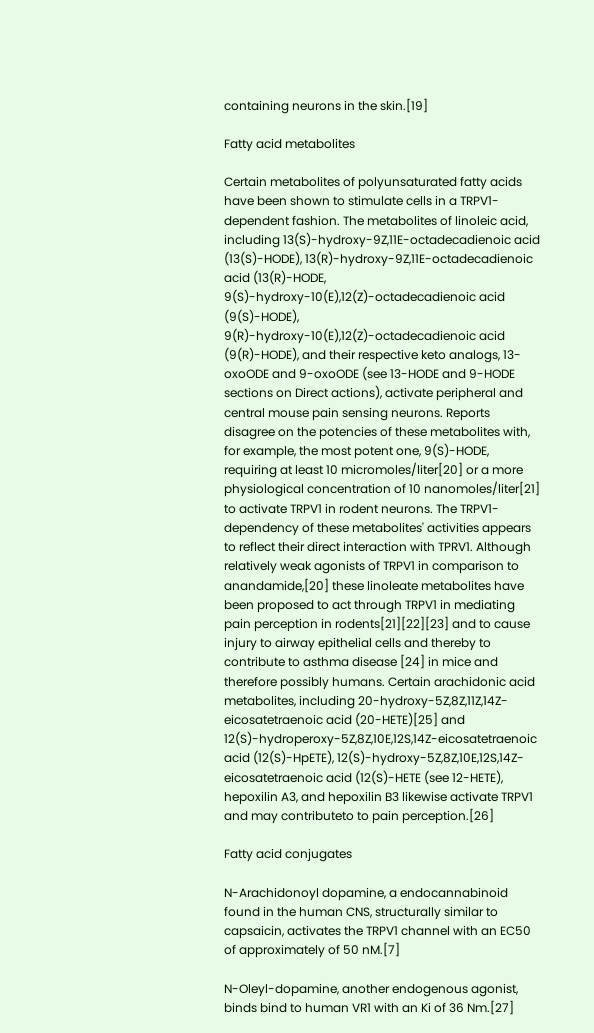containing neurons in the skin.[19]

Fatty acid metabolites

Certain metabolites of polyunsaturated fatty acids have been shown to stimulate cells in a TRPV1-dependent fashion. The metabolites of linoleic acid, including 13(S)-hydroxy-9Z,11E-octadecadienoic acid (13(S)-HODE), 13(R)-hydroxy-9Z,11E-octadecadienoic acid (13(R)-HODE, 9(S)-hydroxy-10(E),12(Z)-octadecadienoic acid (9(S)-HODE), 9(R)-hydroxy-10(E),12(Z)-octadecadienoic acid (9(R)-HODE), and their respective keto analogs, 13-oxoODE and 9-oxoODE (see 13-HODE and 9-HODE sections on Direct actions), activate peripheral and central mouse pain sensing neurons. Reports disagree on the potencies of these metabolites with, for example, the most potent one, 9(S)-HODE, requiring at least 10 micromoles/liter[20] or a more physiological concentration of 10 nanomoles/liter[21] to activate TRPV1 in rodent neurons. The TRPV1-dependency of these metabolites' activities appears to reflect their direct interaction with TPRV1. Although relatively weak agonists of TRPV1 in comparison to anandamide,[20] these linoleate metabolites have been proposed to act through TRPV1 in mediating pain perception in rodents[21][22][23] and to cause injury to airway epithelial cells and thereby to contribute to asthma disease [24] in mice and therefore possibly humans. Certain arachidonic acid metabolites, including 20-hydroxy-5Z,8Z,11Z,14Z-eicosatetraenoic acid (20-HETE)[25] and 12(S)-hydroperoxy-5Z,8Z,10E,12S,14Z-eicosatetraenoic acid (12(S)-HpETE), 12(S)-hydroxy-5Z,8Z,10E,12S,14Z-eicosatetraenoic acid (12(S)-HETE (see 12-HETE), hepoxilin A3, and hepoxilin B3 likewise activate TRPV1 and may contributeto to pain perception.[26]

Fatty acid conjugates

N-Arachidonoyl dopamine, a endocannabinoid found in the human CNS, structurally similar to capsaicin, activates the TRPV1 channel with an EC50 of approximately of 50 nM.[7]

N-Oleyl-dopamine, another endogenous agonist, binds bind to human VR1 with an Ki of 36 Nm.[27]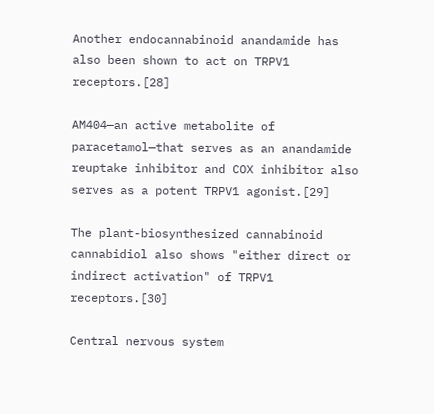Another endocannabinoid anandamide has also been shown to act on TRPV1 receptors.[28]

AM404—an active metabolite of paracetamol—that serves as an anandamide reuptake inhibitor and COX inhibitor also serves as a potent TRPV1 agonist.[29]

The plant-biosynthesized cannabinoid cannabidiol also shows "either direct or indirect activation" of TRPV1 receptors.[30]

Central nervous system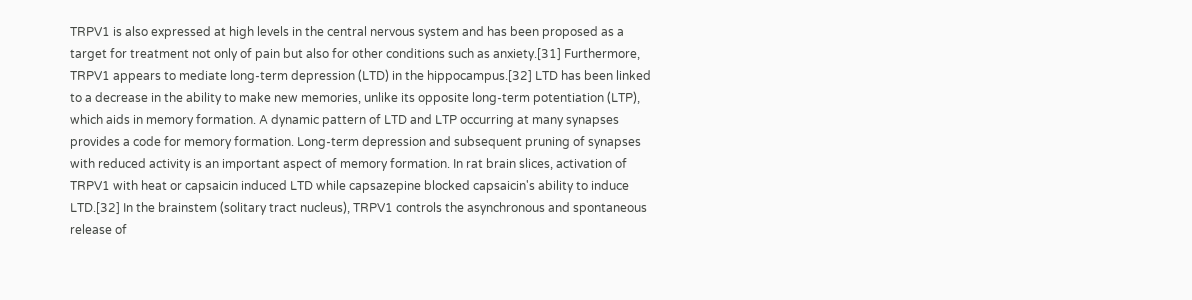TRPV1 is also expressed at high levels in the central nervous system and has been proposed as a target for treatment not only of pain but also for other conditions such as anxiety.[31] Furthermore, TRPV1 appears to mediate long-term depression (LTD) in the hippocampus.[32] LTD has been linked to a decrease in the ability to make new memories, unlike its opposite long-term potentiation (LTP), which aids in memory formation. A dynamic pattern of LTD and LTP occurring at many synapses provides a code for memory formation. Long-term depression and subsequent pruning of synapses with reduced activity is an important aspect of memory formation. In rat brain slices, activation of TRPV1 with heat or capsaicin induced LTD while capsazepine blocked capsaicin's ability to induce LTD.[32] In the brainstem (solitary tract nucleus), TRPV1 controls the asynchronous and spontaneous release of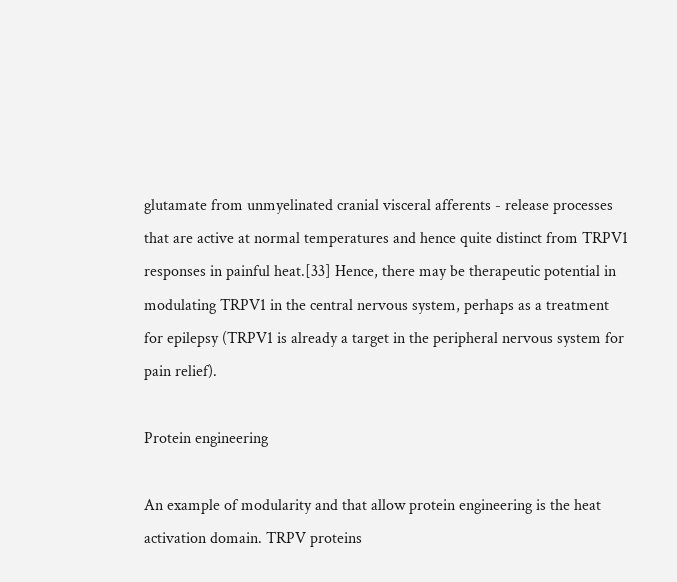glutamate from unmyelinated cranial visceral afferents - release processes that are active at normal temperatures and hence quite distinct from TRPV1 responses in painful heat.[33] Hence, there may be therapeutic potential in modulating TRPV1 in the central nervous system, perhaps as a treatment for epilepsy (TRPV1 is already a target in the peripheral nervous system for pain relief).

Protein engineering

An example of modularity and that allow protein engineering is the heat activation domain. TRPV proteins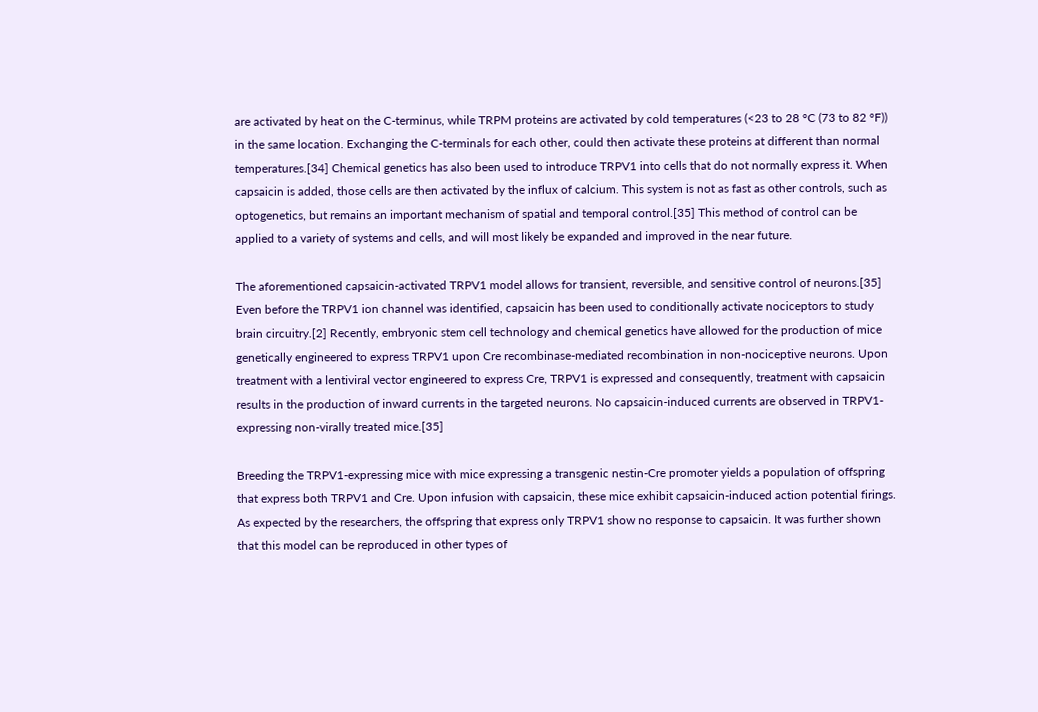are activated by heat on the C-terminus, while TRPM proteins are activated by cold temperatures (<23 to 28 °C (73 to 82 °F)) in the same location. Exchanging the C-terminals for each other, could then activate these proteins at different than normal temperatures.[34] Chemical genetics has also been used to introduce TRPV1 into cells that do not normally express it. When capsaicin is added, those cells are then activated by the influx of calcium. This system is not as fast as other controls, such as optogenetics, but remains an important mechanism of spatial and temporal control.[35] This method of control can be applied to a variety of systems and cells, and will most likely be expanded and improved in the near future.

The aforementioned capsaicin-activated TRPV1 model allows for transient, reversible, and sensitive control of neurons.[35] Even before the TRPV1 ion channel was identified, capsaicin has been used to conditionally activate nociceptors to study brain circuitry.[2] Recently, embryonic stem cell technology and chemical genetics have allowed for the production of mice genetically engineered to express TRPV1 upon Cre recombinase-mediated recombination in non-nociceptive neurons. Upon treatment with a lentiviral vector engineered to express Cre, TRPV1 is expressed and consequently, treatment with capsaicin results in the production of inward currents in the targeted neurons. No capsaicin-induced currents are observed in TRPV1-expressing non-virally treated mice.[35]

Breeding the TRPV1-expressing mice with mice expressing a transgenic nestin-Cre promoter yields a population of offspring that express both TRPV1 and Cre. Upon infusion with capsaicin, these mice exhibit capsaicin-induced action potential firings. As expected by the researchers, the offspring that express only TRPV1 show no response to capsaicin. It was further shown that this model can be reproduced in other types of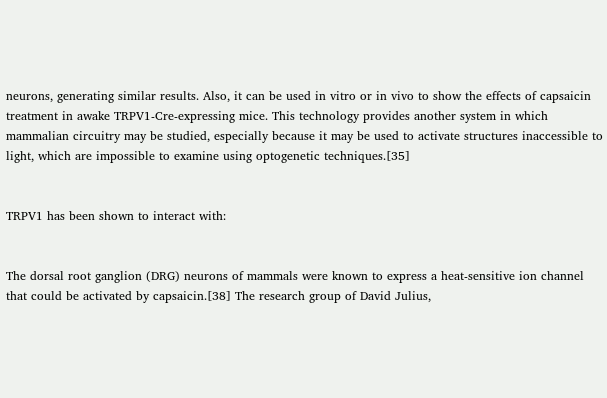neurons, generating similar results. Also, it can be used in vitro or in vivo to show the effects of capsaicin treatment in awake TRPV1-Cre-expressing mice. This technology provides another system in which mammalian circuitry may be studied, especially because it may be used to activate structures inaccessible to light, which are impossible to examine using optogenetic techniques.[35]


TRPV1 has been shown to interact with:


The dorsal root ganglion (DRG) neurons of mammals were known to express a heat-sensitive ion channel that could be activated by capsaicin.[38] The research group of David Julius,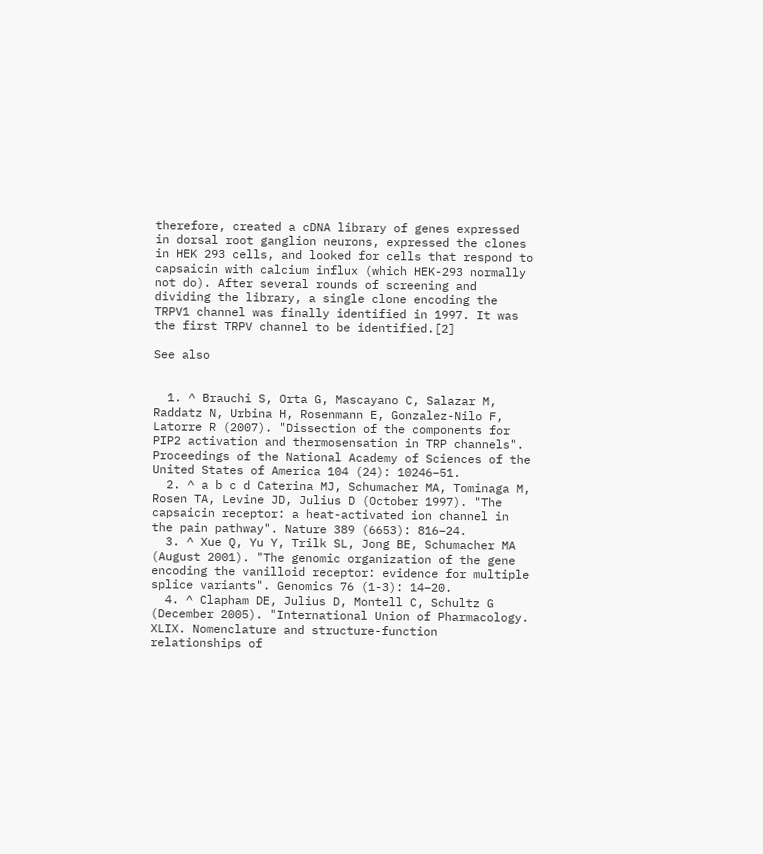therefore, created a cDNA library of genes expressed in dorsal root ganglion neurons, expressed the clones in HEK 293 cells, and looked for cells that respond to capsaicin with calcium influx (which HEK-293 normally not do). After several rounds of screening and dividing the library, a single clone encoding the TRPV1 channel was finally identified in 1997. It was the first TRPV channel to be identified.[2]

See also


  1. ^ Brauchi S, Orta G, Mascayano C, Salazar M, Raddatz N, Urbina H, Rosenmann E, Gonzalez-Nilo F, Latorre R (2007). "Dissection of the components for PIP2 activation and thermosensation in TRP channels". Proceedings of the National Academy of Sciences of the United States of America 104 (24): 10246–51.
  2. ^ a b c d Caterina MJ, Schumacher MA, Tominaga M, Rosen TA, Levine JD, Julius D (October 1997). "The capsaicin receptor: a heat-activated ion channel in the pain pathway". Nature 389 (6653): 816–24.
  3. ^ Xue Q, Yu Y, Trilk SL, Jong BE, Schumacher MA (August 2001). "The genomic organization of the gene encoding the vanilloid receptor: evidence for multiple splice variants". Genomics 76 (1-3): 14–20.
  4. ^ Clapham DE, Julius D, Montell C, Schultz G (December 2005). "International Union of Pharmacology. XLIX. Nomenclature and structure-function relationships of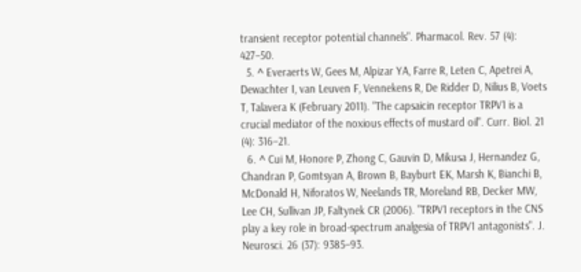transient receptor potential channels". Pharmacol. Rev. 57 (4): 427–50.
  5. ^ Everaerts W, Gees M, Alpizar YA, Farre R, Leten C, Apetrei A, Dewachter I, van Leuven F, Vennekens R, De Ridder D, Nilius B, Voets T, Talavera K (February 2011). "The capsaicin receptor TRPV1 is a crucial mediator of the noxious effects of mustard oil". Curr. Biol. 21 (4): 316–21.
  6. ^ Cui M, Honore P, Zhong C, Gauvin D, Mikusa J, Hernandez G, Chandran P, Gomtsyan A, Brown B, Bayburt EK, Marsh K, Bianchi B, McDonald H, Niforatos W, Neelands TR, Moreland RB, Decker MW, Lee CH, Sullivan JP, Faltynek CR (2006). "TRPV1 receptors in the CNS play a key role in broad-spectrum analgesia of TRPV1 antagonists". J. Neurosci. 26 (37): 9385–93.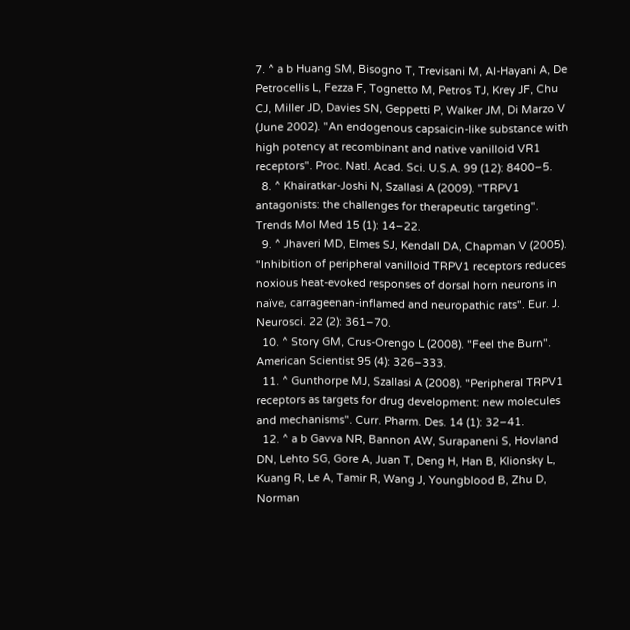7. ^ a b Huang SM, Bisogno T, Trevisani M, Al-Hayani A, De Petrocellis L, Fezza F, Tognetto M, Petros TJ, Krey JF, Chu CJ, Miller JD, Davies SN, Geppetti P, Walker JM, Di Marzo V (June 2002). "An endogenous capsaicin-like substance with high potency at recombinant and native vanilloid VR1 receptors". Proc. Natl. Acad. Sci. U.S.A. 99 (12): 8400–5.
  8. ^ Khairatkar-Joshi N, Szallasi A (2009). "TRPV1 antagonists: the challenges for therapeutic targeting". Trends Mol Med 15 (1): 14–22.
  9. ^ Jhaveri MD, Elmes SJ, Kendall DA, Chapman V (2005). "Inhibition of peripheral vanilloid TRPV1 receptors reduces noxious heat-evoked responses of dorsal horn neurons in naïve, carrageenan-inflamed and neuropathic rats". Eur. J. Neurosci. 22 (2): 361–70.
  10. ^ Story GM, Crus-Orengo L (2008). "Feel the Burn". American Scientist 95 (4): 326–333.
  11. ^ Gunthorpe MJ, Szallasi A (2008). "Peripheral TRPV1 receptors as targets for drug development: new molecules and mechanisms". Curr. Pharm. Des. 14 (1): 32–41.
  12. ^ a b Gavva NR, Bannon AW, Surapaneni S, Hovland DN, Lehto SG, Gore A, Juan T, Deng H, Han B, Klionsky L, Kuang R, Le A, Tamir R, Wang J, Youngblood B, Zhu D, Norman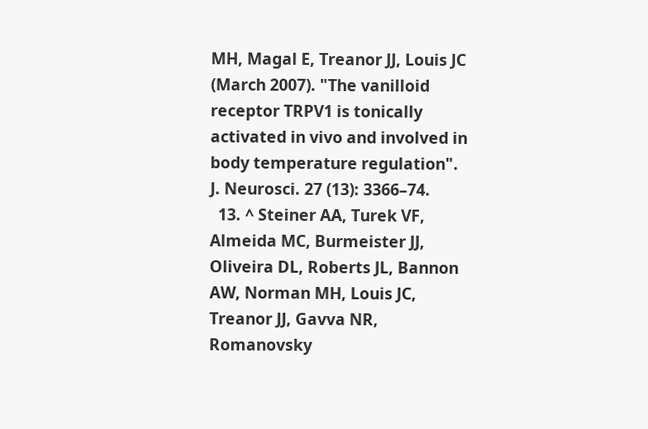MH, Magal E, Treanor JJ, Louis JC (March 2007). "The vanilloid receptor TRPV1 is tonically activated in vivo and involved in body temperature regulation". J. Neurosci. 27 (13): 3366–74.
  13. ^ Steiner AA, Turek VF, Almeida MC, Burmeister JJ, Oliveira DL, Roberts JL, Bannon AW, Norman MH, Louis JC, Treanor JJ, Gavva NR, Romanovsky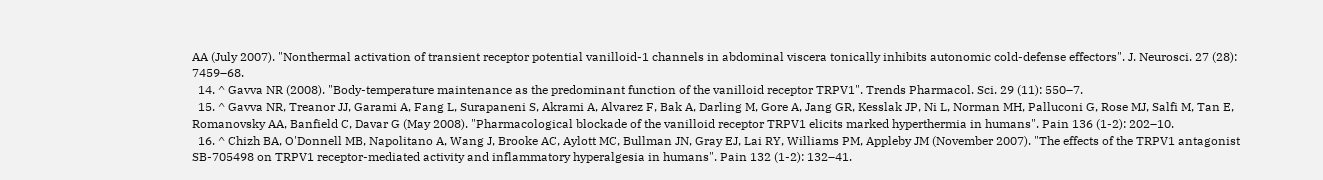AA (July 2007). "Nonthermal activation of transient receptor potential vanilloid-1 channels in abdominal viscera tonically inhibits autonomic cold-defense effectors". J. Neurosci. 27 (28): 7459–68.
  14. ^ Gavva NR (2008). "Body-temperature maintenance as the predominant function of the vanilloid receptor TRPV1". Trends Pharmacol. Sci. 29 (11): 550–7.
  15. ^ Gavva NR, Treanor JJ, Garami A, Fang L, Surapaneni S, Akrami A, Alvarez F, Bak A, Darling M, Gore A, Jang GR, Kesslak JP, Ni L, Norman MH, Palluconi G, Rose MJ, Salfi M, Tan E, Romanovsky AA, Banfield C, Davar G (May 2008). "Pharmacological blockade of the vanilloid receptor TRPV1 elicits marked hyperthermia in humans". Pain 136 (1-2): 202–10.
  16. ^ Chizh BA, O'Donnell MB, Napolitano A, Wang J, Brooke AC, Aylott MC, Bullman JN, Gray EJ, Lai RY, Williams PM, Appleby JM (November 2007). "The effects of the TRPV1 antagonist SB-705498 on TRPV1 receptor-mediated activity and inflammatory hyperalgesia in humans". Pain 132 (1-2): 132–41.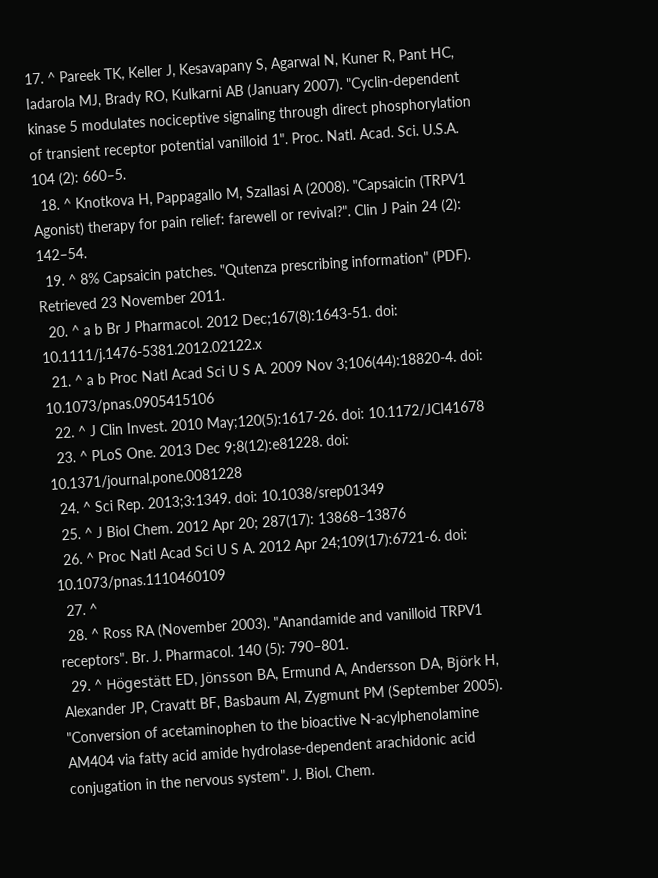17. ^ Pareek TK, Keller J, Kesavapany S, Agarwal N, Kuner R, Pant HC, Iadarola MJ, Brady RO, Kulkarni AB (January 2007). "Cyclin-dependent kinase 5 modulates nociceptive signaling through direct phosphorylation of transient receptor potential vanilloid 1". Proc. Natl. Acad. Sci. U.S.A. 104 (2): 660–5.
  18. ^ Knotkova H, Pappagallo M, Szallasi A (2008). "Capsaicin (TRPV1 Agonist) therapy for pain relief: farewell or revival?". Clin J Pain 24 (2): 142–54.
  19. ^ 8% Capsaicin patches. "Qutenza prescribing information" (PDF). Retrieved 23 November 2011.
  20. ^ a b Br J Pharmacol. 2012 Dec;167(8):1643-51. doi: 10.1111/j.1476-5381.2012.02122.x
  21. ^ a b Proc Natl Acad Sci U S A. 2009 Nov 3;106(44):18820-4. doi: 10.1073/pnas.0905415106
  22. ^ J Clin Invest. 2010 May;120(5):1617-26. doi: 10.1172/JCI41678
  23. ^ PLoS One. 2013 Dec 9;8(12):e81228. doi: 10.1371/journal.pone.0081228
  24. ^ Sci Rep. 2013;3:1349. doi: 10.1038/srep01349
  25. ^ J Biol Chem. 2012 Apr 20; 287(17): 13868–13876
  26. ^ Proc Natl Acad Sci U S A. 2012 Apr 24;109(17):6721-6. doi: 10.1073/pnas.1110460109
  27. ^
  28. ^ Ross RA (November 2003). "Anandamide and vanilloid TRPV1 receptors". Br. J. Pharmacol. 140 (5): 790–801.
  29. ^ Högestätt ED, Jönsson BA, Ermund A, Andersson DA, Björk H, Alexander JP, Cravatt BF, Basbaum AI, Zygmunt PM (September 2005). "Conversion of acetaminophen to the bioactive N-acylphenolamine AM404 via fatty acid amide hydrolase-dependent arachidonic acid conjugation in the nervous system". J. Biol. Chem.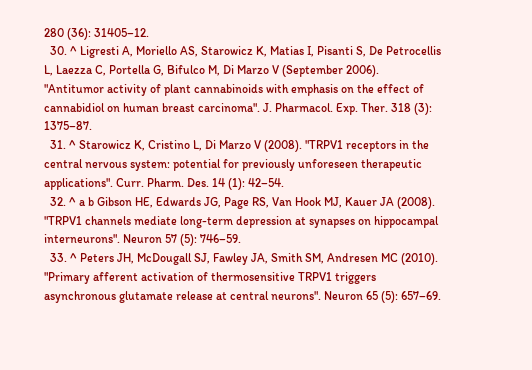280 (36): 31405–12.
  30. ^ Ligresti A, Moriello AS, Starowicz K, Matias I, Pisanti S, De Petrocellis L, Laezza C, Portella G, Bifulco M, Di Marzo V (September 2006). "Antitumor activity of plant cannabinoids with emphasis on the effect of cannabidiol on human breast carcinoma". J. Pharmacol. Exp. Ther. 318 (3): 1375–87.
  31. ^ Starowicz K, Cristino L, Di Marzo V (2008). "TRPV1 receptors in the central nervous system: potential for previously unforeseen therapeutic applications". Curr. Pharm. Des. 14 (1): 42–54.
  32. ^ a b Gibson HE, Edwards JG, Page RS, Van Hook MJ, Kauer JA (2008). "TRPV1 channels mediate long-term depression at synapses on hippocampal interneurons". Neuron 57 (5): 746–59.
  33. ^ Peters JH, McDougall SJ, Fawley JA, Smith SM, Andresen MC (2010). "Primary afferent activation of thermosensitive TRPV1 triggers asynchronous glutamate release at central neurons". Neuron 65 (5): 657–69.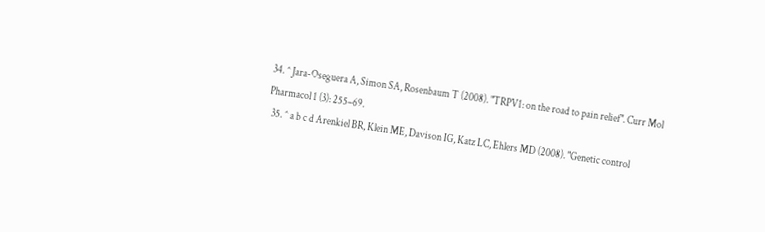34. ^ Jara-Oseguera A, Simon SA, Rosenbaum T (2008). "TRPV1: on the road to pain relief". Curr Mol Pharmacol 1 (3): 255–69.
  35. ^ a b c d Arenkiel BR, Klein ME, Davison IG, Katz LC, Ehlers MD (2008). "Genetic control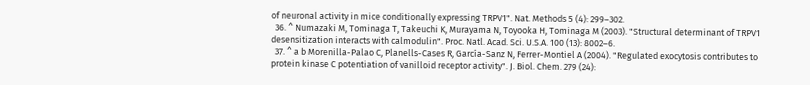of neuronal activity in mice conditionally expressing TRPV1". Nat. Methods 5 (4): 299–302.
  36. ^ Numazaki M, Tominaga T, Takeuchi K, Murayama N, Toyooka H, Tominaga M (2003). "Structural determinant of TRPV1 desensitization interacts with calmodulin". Proc. Natl. Acad. Sci. U.S.A. 100 (13): 8002–6.
  37. ^ a b Morenilla-Palao C, Planells-Cases R, García-Sanz N, Ferrer-Montiel A (2004). "Regulated exocytosis contributes to protein kinase C potentiation of vanilloid receptor activity". J. Biol. Chem. 279 (24):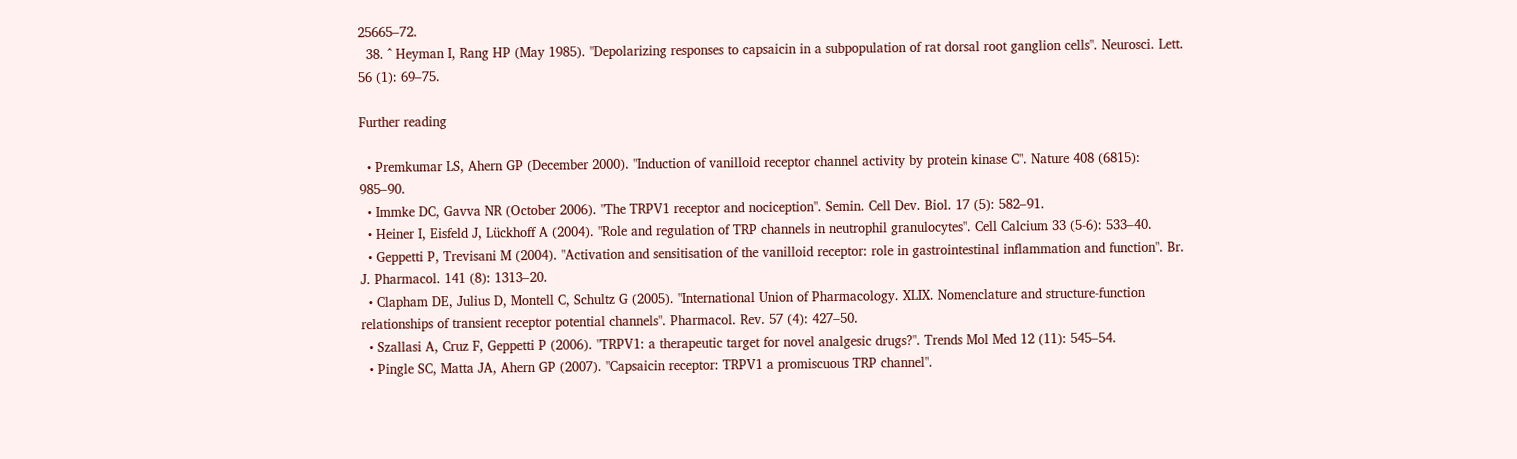25665–72.
  38. ^ Heyman I, Rang HP (May 1985). "Depolarizing responses to capsaicin in a subpopulation of rat dorsal root ganglion cells". Neurosci. Lett. 56 (1): 69–75.

Further reading

  • Premkumar LS, Ahern GP (December 2000). "Induction of vanilloid receptor channel activity by protein kinase C". Nature 408 (6815): 985–90.
  • Immke DC, Gavva NR (October 2006). "The TRPV1 receptor and nociception". Semin. Cell Dev. Biol. 17 (5): 582–91.
  • Heiner I, Eisfeld J, Lückhoff A (2004). "Role and regulation of TRP channels in neutrophil granulocytes". Cell Calcium 33 (5-6): 533–40.
  • Geppetti P, Trevisani M (2004). "Activation and sensitisation of the vanilloid receptor: role in gastrointestinal inflammation and function". Br. J. Pharmacol. 141 (8): 1313–20.
  • Clapham DE, Julius D, Montell C, Schultz G (2005). "International Union of Pharmacology. XLIX. Nomenclature and structure-function relationships of transient receptor potential channels". Pharmacol. Rev. 57 (4): 427–50.
  • Szallasi A, Cruz F, Geppetti P (2006). "TRPV1: a therapeutic target for novel analgesic drugs?". Trends Mol Med 12 (11): 545–54.
  • Pingle SC, Matta JA, Ahern GP (2007). "Capsaicin receptor: TRPV1 a promiscuous TRP channel".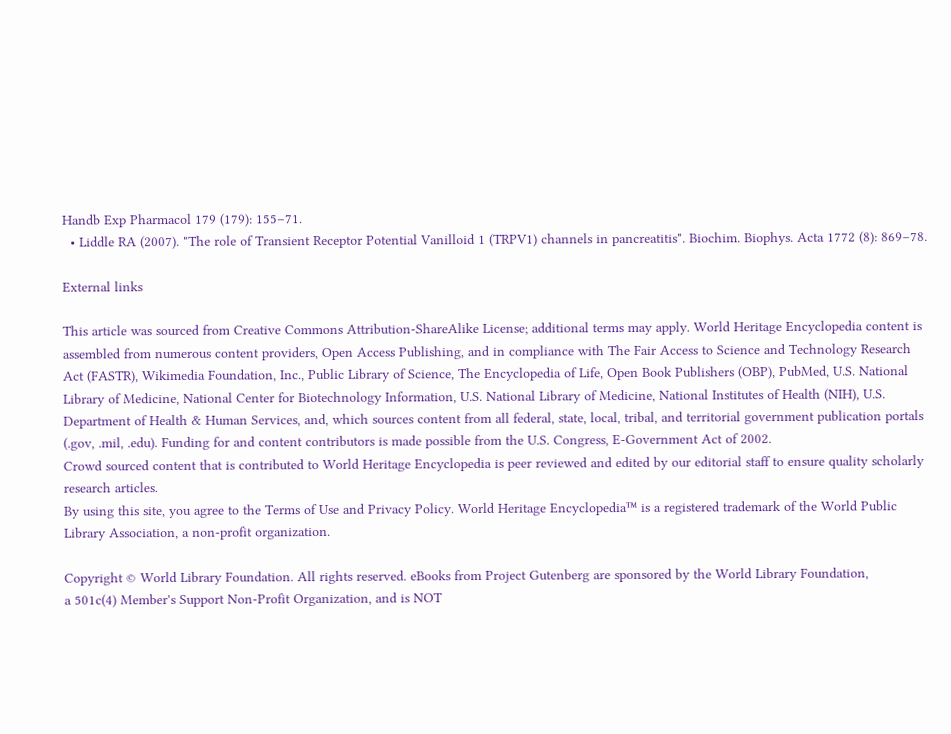Handb Exp Pharmacol 179 (179): 155–71.
  • Liddle RA (2007). "The role of Transient Receptor Potential Vanilloid 1 (TRPV1) channels in pancreatitis". Biochim. Biophys. Acta 1772 (8): 869–78.

External links

This article was sourced from Creative Commons Attribution-ShareAlike License; additional terms may apply. World Heritage Encyclopedia content is assembled from numerous content providers, Open Access Publishing, and in compliance with The Fair Access to Science and Technology Research Act (FASTR), Wikimedia Foundation, Inc., Public Library of Science, The Encyclopedia of Life, Open Book Publishers (OBP), PubMed, U.S. National Library of Medicine, National Center for Biotechnology Information, U.S. National Library of Medicine, National Institutes of Health (NIH), U.S. Department of Health & Human Services, and, which sources content from all federal, state, local, tribal, and territorial government publication portals (.gov, .mil, .edu). Funding for and content contributors is made possible from the U.S. Congress, E-Government Act of 2002.
Crowd sourced content that is contributed to World Heritage Encyclopedia is peer reviewed and edited by our editorial staff to ensure quality scholarly research articles.
By using this site, you agree to the Terms of Use and Privacy Policy. World Heritage Encyclopedia™ is a registered trademark of the World Public Library Association, a non-profit organization.

Copyright © World Library Foundation. All rights reserved. eBooks from Project Gutenberg are sponsored by the World Library Foundation,
a 501c(4) Member's Support Non-Profit Organization, and is NOT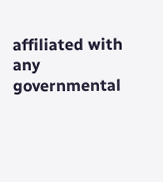affiliated with any governmental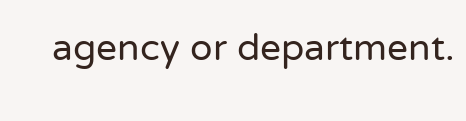agency or department.